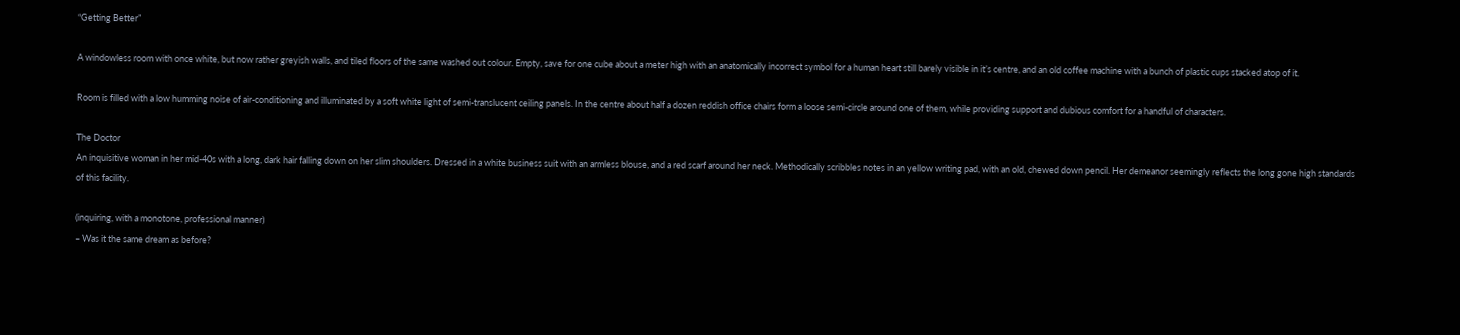“Getting Better”

A windowless room with once white, but now rather greyish walls, and tiled floors of the same washed out colour. Empty, save for one cube about a meter high with an anatomically incorrect symbol for a human heart still barely visible in it’s centre, and an old coffee machine with a bunch of plastic cups stacked atop of it.

Room is filled with a low humming noise of air-conditioning and illuminated by a soft white light of semi-translucent ceiling panels. In the centre about half a dozen reddish office chairs form a loose semi-circle around one of them, while providing support and dubious comfort for a handful of characters.

The Doctor
An inquisitive woman in her mid-40s with a long, dark hair falling down on her slim shoulders. Dressed in a white business suit with an armless blouse, and a red scarf around her neck. Methodically scribbles notes in an yellow writing pad, with an old, chewed down pencil. Her demeanor seemingly reflects the long gone high standards of this facility.

(inquiring, with a monotone, professional manner)
– Was it the same dream as before?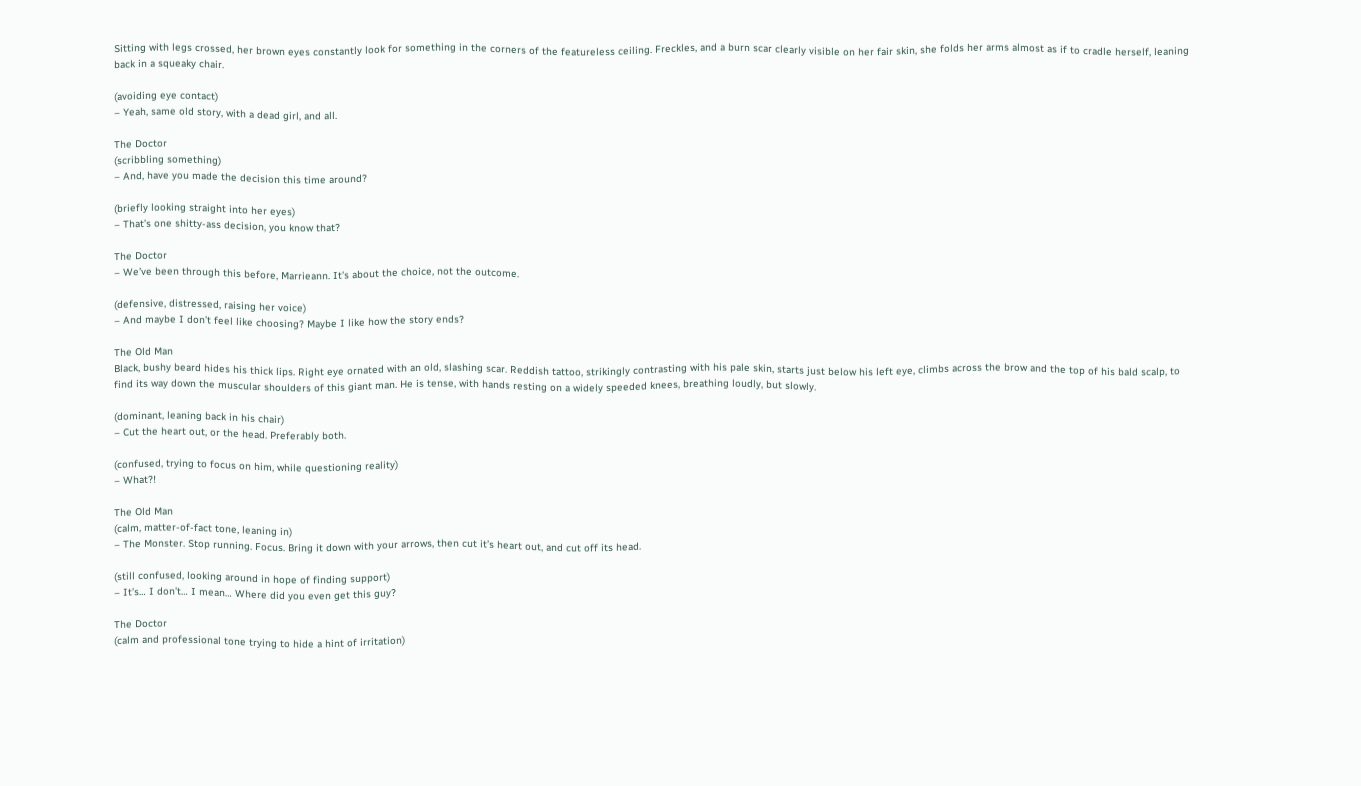Sitting with legs crossed, her brown eyes constantly look for something in the corners of the featureless ceiling. Freckles, and a burn scar clearly visible on her fair skin, she folds her arms almost as if to cradle herself, leaning back in a squeaky chair.

(avoiding eye contact)
– Yeah, same old story, with a dead girl, and all.

The Doctor
(scribbling something)
– And, have you made the decision this time around?

(briefly looking straight into her eyes)
– That’s one shitty-ass decision, you know that?

The Doctor
– We’ve been through this before, Marrieann. It’s about the choice, not the outcome.

(defensive, distressed, raising her voice)
– And maybe I don’t feel like choosing? Maybe I like how the story ends?

The Old Man
Black, bushy beard hides his thick lips. Right eye ornated with an old, slashing scar. Reddish tattoo, strikingly contrasting with his pale skin, starts just below his left eye, climbs across the brow and the top of his bald scalp, to find its way down the muscular shoulders of this giant man. He is tense, with hands resting on a widely speeded knees, breathing loudly, but slowly.

(dominant, leaning back in his chair)
– Cut the heart out, or the head. Preferably both.

(confused, trying to focus on him, while questioning reality)
– What?!

The Old Man
(calm, matter-of-fact tone, leaning in)
– The Monster. Stop running. Focus. Bring it down with your arrows, then cut it’s heart out, and cut off its head.

(still confused, looking around in hope of finding support)
– It’s… I don’t… I mean… Where did you even get this guy?

The Doctor
(calm and professional tone trying to hide a hint of irritation)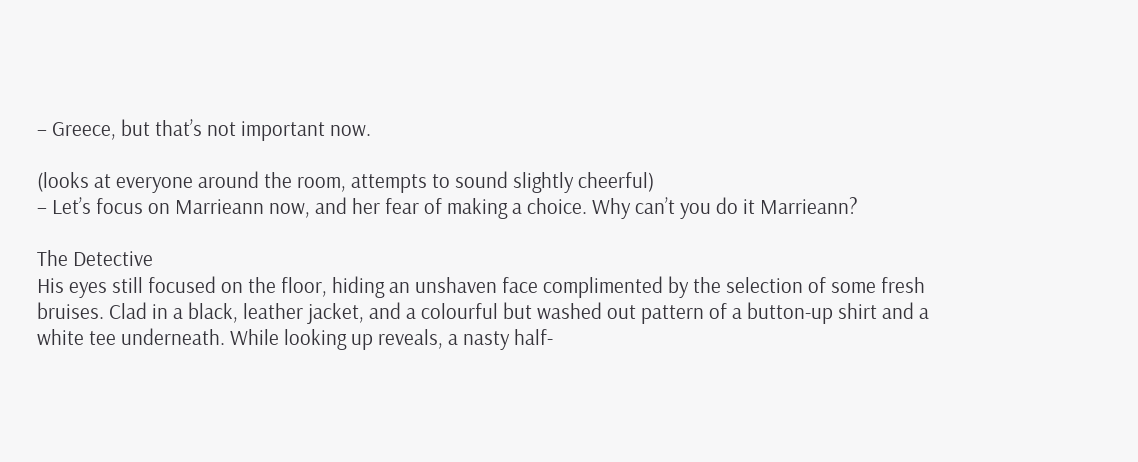– Greece, but that’s not important now.

(looks at everyone around the room, attempts to sound slightly cheerful)
– Let’s focus on Marrieann now, and her fear of making a choice. Why can’t you do it Marrieann?

The Detective
His eyes still focused on the floor, hiding an unshaven face complimented by the selection of some fresh bruises. Clad in a black, leather jacket, and a colourful but washed out pattern of a button-up shirt and a white tee underneath. While looking up reveals, a nasty half-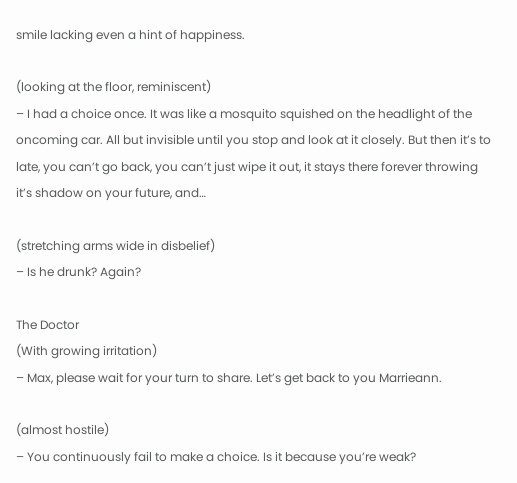smile lacking even a hint of happiness.

(looking at the floor, reminiscent)
– I had a choice once. It was like a mosquito squished on the headlight of the oncoming car. All but invisible until you stop and look at it closely. But then it’s to late, you can’t go back, you can’t just wipe it out, it stays there forever throwing it’s shadow on your future, and…

(stretching arms wide in disbelief)
– Is he drunk? Again?

The Doctor
(With growing irritation)
– Max, please wait for your turn to share. Let’s get back to you Marrieann.

(almost hostile)
– You continuously fail to make a choice. Is it because you’re weak?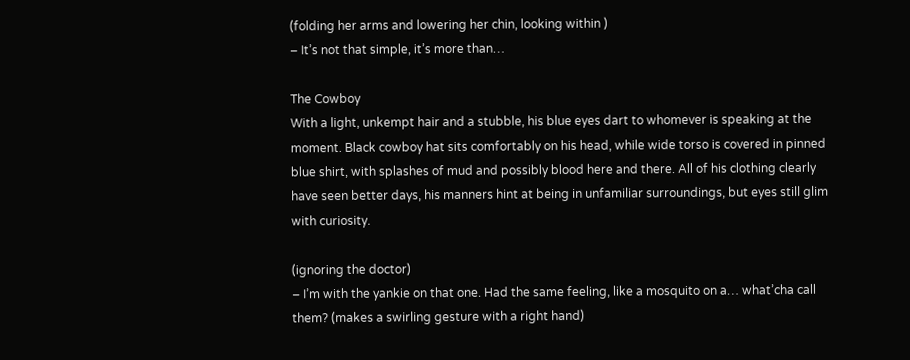(folding her arms and lowering her chin, looking within )
– It’s not that simple, it’s more than…

The Cowboy
With a light, unkempt hair and a stubble, his blue eyes dart to whomever is speaking at the moment. Black cowboy hat sits comfortably on his head, while wide torso is covered in pinned blue shirt, with splashes of mud and possibly blood here and there. All of his clothing clearly have seen better days, his manners hint at being in unfamiliar surroundings, but eyes still glim with curiosity.

(ignoring the doctor)
– I’m with the yankie on that one. Had the same feeling, like a mosquito on a… what’cha call them? (makes a swirling gesture with a right hand)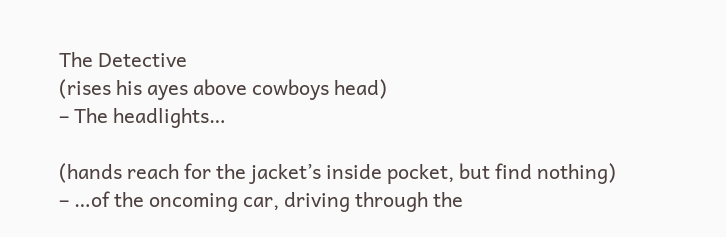The Detective
(rises his ayes above cowboys head)
– The headlights…

(hands reach for the jacket’s inside pocket, but find nothing)
– …of the oncoming car, driving through the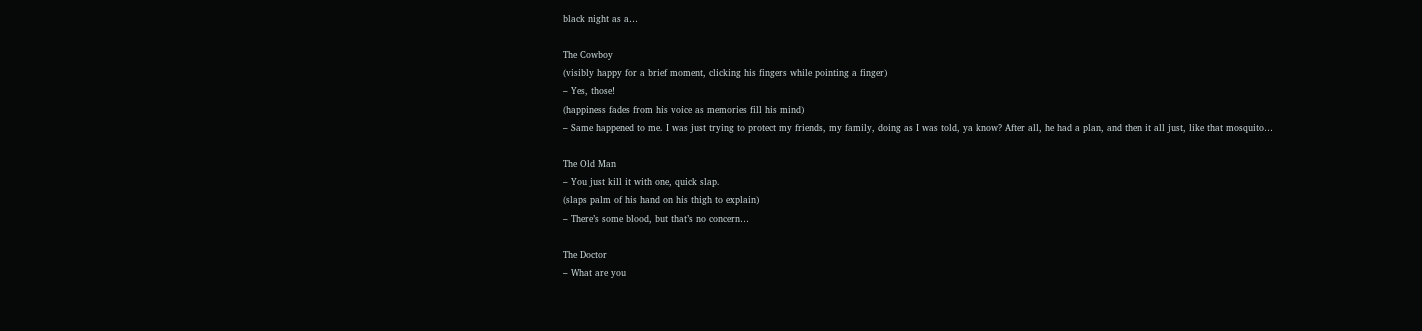black night as a…

The Cowboy
(visibly happy for a brief moment, clicking his fingers while pointing a finger)
– Yes, those!
(happiness fades from his voice as memories fill his mind)
– Same happened to me. I was just trying to protect my friends, my family, doing as I was told, ya know? After all, he had a plan, and then it all just, like that mosquito…

The Old Man
– You just kill it with one, quick slap.
(slaps palm of his hand on his thigh to explain)
– There’s some blood, but that’s no concern…

The Doctor
– What are you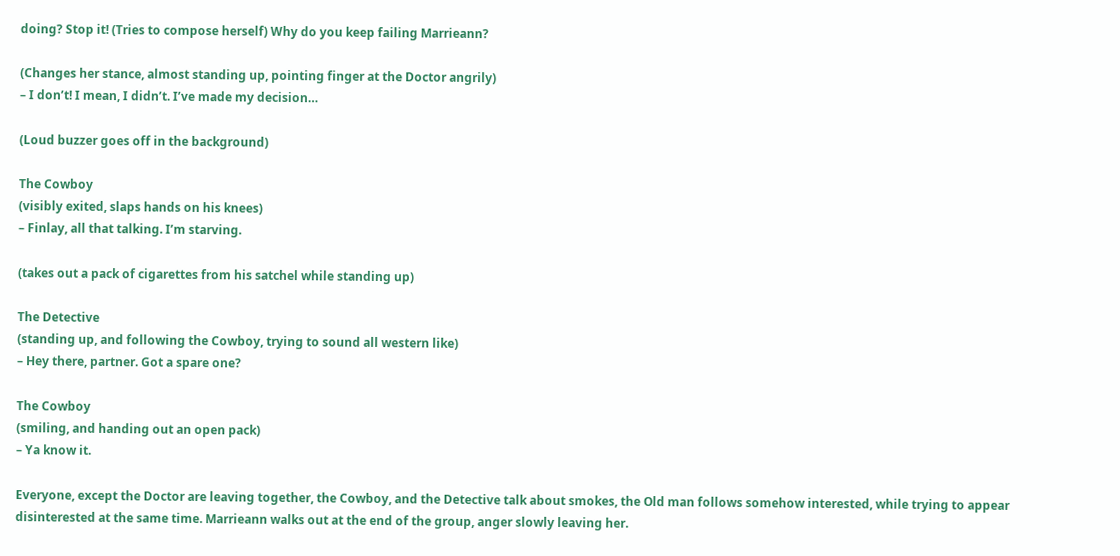doing? Stop it! (Tries to compose herself) Why do you keep failing Marrieann?

(Changes her stance, almost standing up, pointing finger at the Doctor angrily)
– I don’t! I mean, I didn’t. I’ve made my decision…

(Loud buzzer goes off in the background)

The Cowboy
(visibly exited, slaps hands on his knees)
– Finlay, all that talking. I’m starving.

(takes out a pack of cigarettes from his satchel while standing up)

The Detective
(standing up, and following the Cowboy, trying to sound all western like)
– Hey there, partner. Got a spare one?

The Cowboy
(smiling, and handing out an open pack)
– Ya know it.

Everyone, except the Doctor are leaving together, the Cowboy, and the Detective talk about smokes, the Old man follows somehow interested, while trying to appear disinterested at the same time. Marrieann walks out at the end of the group, anger slowly leaving her.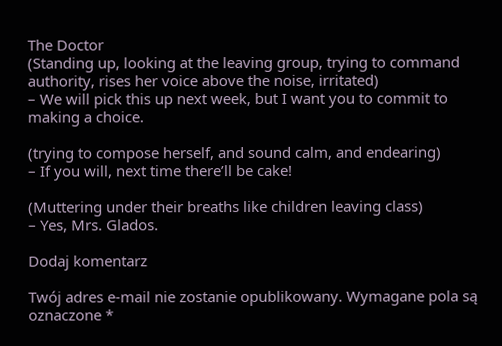The Doctor
(Standing up, looking at the leaving group, trying to command authority, rises her voice above the noise, irritated)
– We will pick this up next week, but I want you to commit to making a choice.

(trying to compose herself, and sound calm, and endearing)
– If you will, next time there’ll be cake!

(Muttering under their breaths like children leaving class)
– Yes, Mrs. Glados.

Dodaj komentarz

Twój adres e-mail nie zostanie opublikowany. Wymagane pola są oznaczone *